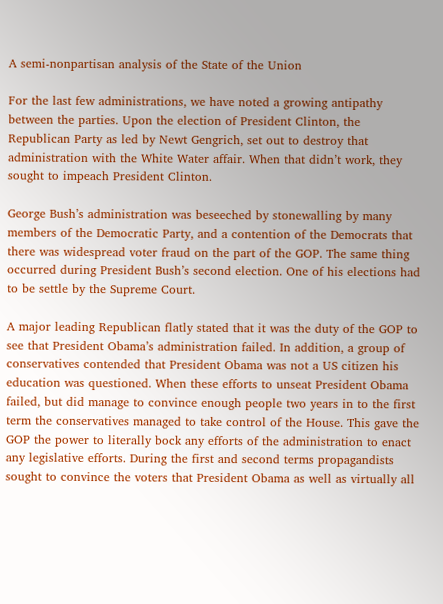A semi-nonpartisan analysis of the State of the Union

For the last few administrations, we have noted a growing antipathy between the parties. Upon the election of President Clinton, the Republican Party as led by Newt Gengrich, set out to destroy that administration with the White Water affair. When that didn’t work, they sought to impeach President Clinton.

George Bush’s administration was beseeched by stonewalling by many members of the Democratic Party, and a contention of the Democrats that there was widespread voter fraud on the part of the GOP. The same thing occurred during President Bush’s second election. One of his elections had to be settle by the Supreme Court.

A major leading Republican flatly stated that it was the duty of the GOP to see that President Obama’s administration failed. In addition, a group of conservatives contended that President Obama was not a US citizen his education was questioned. When these efforts to unseat President Obama failed, but did manage to convince enough people two years in to the first term the conservatives managed to take control of the House. This gave the GOP the power to literally bock any efforts of the administration to enact any legislative efforts. During the first and second terms propagandists sought to convince the voters that President Obama as well as virtually all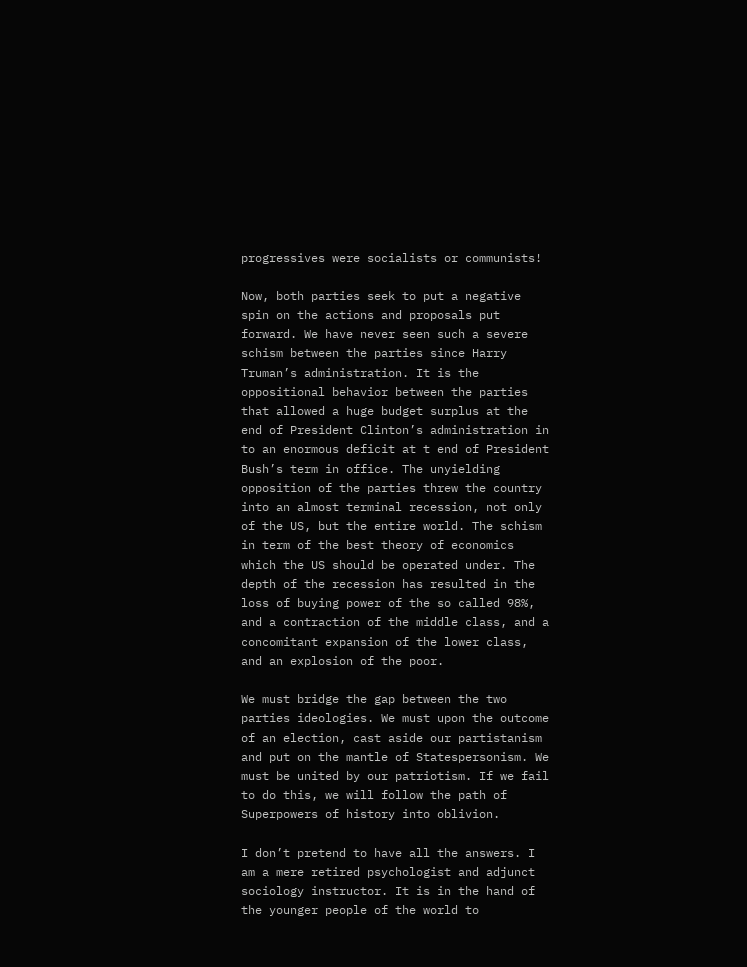progressives were socialists or communists!

Now, both parties seek to put a negative spin on the actions and proposals put forward. We have never seen such a severe schism between the parties since Harry Truman’s administration. It is the oppositional behavior between the parties that allowed a huge budget surplus at the end of President Clinton’s administration in to an enormous deficit at t end of President Bush’s term in office. The unyielding opposition of the parties threw the country into an almost terminal recession, not only of the US, but the entire world. The schism in term of the best theory of economics which the US should be operated under. The depth of the recession has resulted in the loss of buying power of the so called 98%, and a contraction of the middle class, and a concomitant expansion of the lower class, and an explosion of the poor.

We must bridge the gap between the two parties ideologies. We must upon the outcome of an election, cast aside our partistanism and put on the mantle of Statespersonism. We must be united by our patriotism. If we fail to do this, we will follow the path of Superpowers of history into oblivion.

I don’t pretend to have all the answers. I am a mere retired psychologist and adjunct sociology instructor. It is in the hand of the younger people of the world to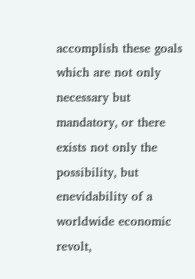accomplish these goals which are not only necessary but mandatory, or there exists not only the possibility, but enevidability of a worldwide economic revolt,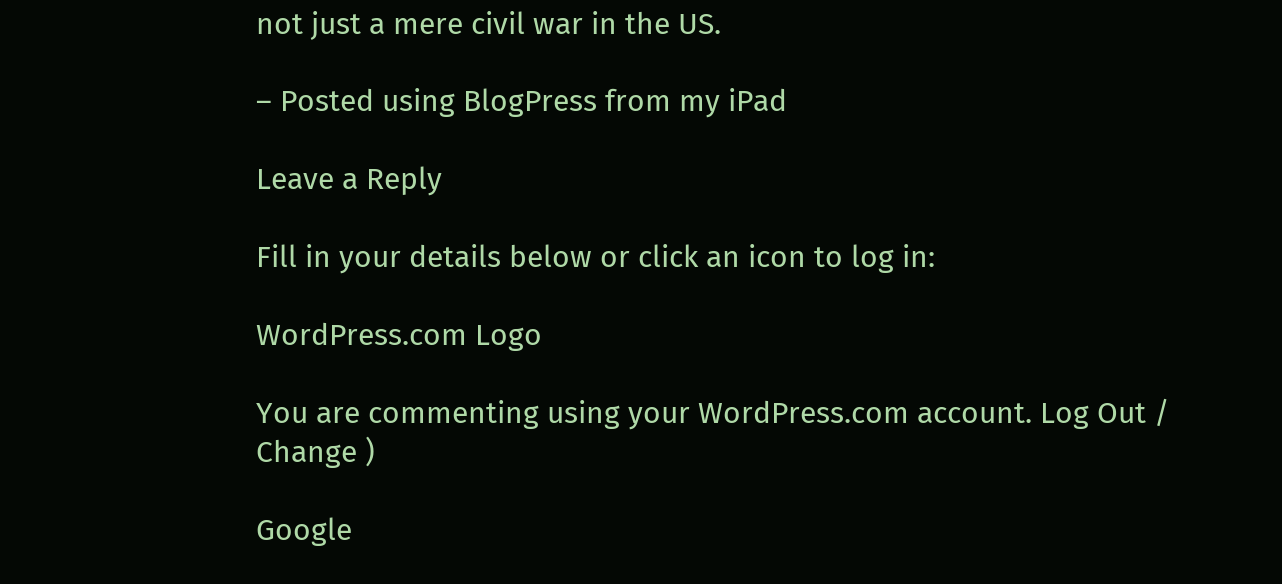not just a mere civil war in the US.

– Posted using BlogPress from my iPad

Leave a Reply

Fill in your details below or click an icon to log in:

WordPress.com Logo

You are commenting using your WordPress.com account. Log Out /  Change )

Google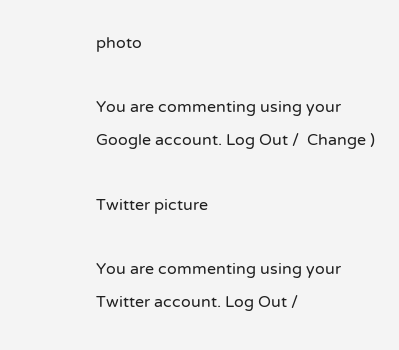photo

You are commenting using your Google account. Log Out /  Change )

Twitter picture

You are commenting using your Twitter account. Log Out /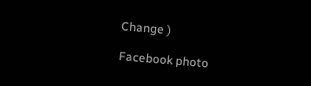Change )

Facebook photo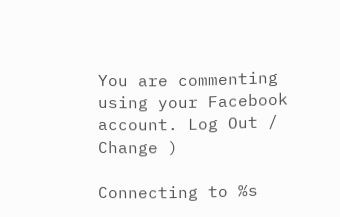You are commenting using your Facebook account. Log Out /  Change )

Connecting to %s